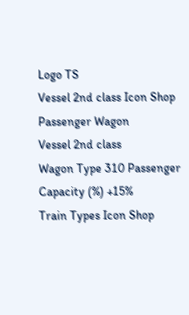Logo TS
Vessel 2nd class Icon Shop Passenger Wagon
Vessel 2nd class
Wagon Type 310 Passenger
Capacity (%) +15%
Train Types Icon Shop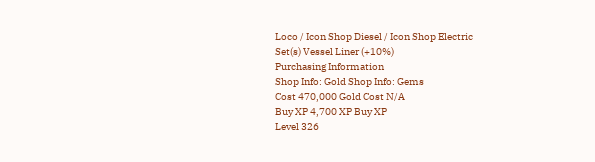Loco / Icon Shop Diesel / Icon Shop Electric
Set(s) Vessel Liner (+10%)
Purchasing Information
Shop Info: Gold Shop Info: Gems
Cost 470,000 Gold Cost N/A
Buy XP 4,700 XP Buy XP
Level 326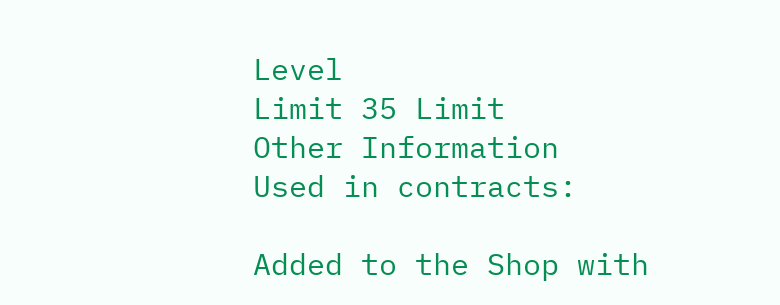Level
Limit 35 Limit
Other Information
Used in contracts:

Added to the Shop with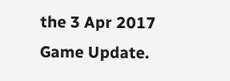the 3 Apr 2017 Game Update.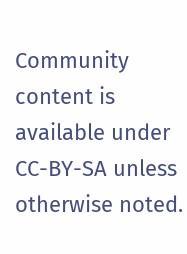Community content is available under CC-BY-SA unless otherwise noted.